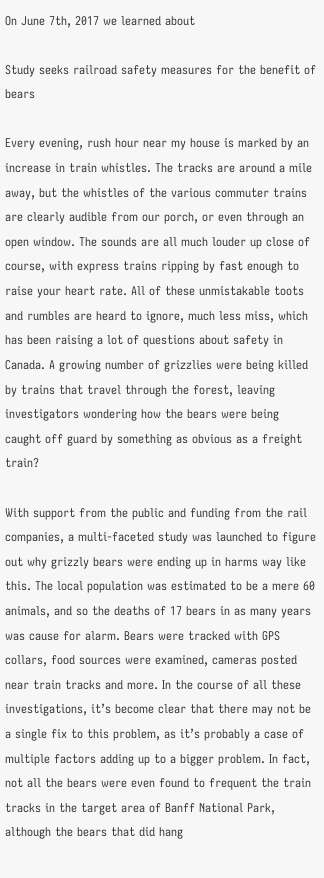On June 7th, 2017 we learned about

Study seeks railroad safety measures for the benefit of bears

Every evening, rush hour near my house is marked by an increase in train whistles. The tracks are around a mile away, but the whistles of the various commuter trains are clearly audible from our porch, or even through an open window. The sounds are all much louder up close of course, with express trains ripping by fast enough to raise your heart rate. All of these unmistakable toots and rumbles are heard to ignore, much less miss, which has been raising a lot of questions about safety in Canada. A growing number of grizzlies were being killed by trains that travel through the forest, leaving investigators wondering how the bears were being caught off guard by something as obvious as a freight train?

With support from the public and funding from the rail companies, a multi-faceted study was launched to figure out why grizzly bears were ending up in harms way like this. The local population was estimated to be a mere 60 animals, and so the deaths of 17 bears in as many years was cause for alarm. Bears were tracked with GPS collars, food sources were examined, cameras posted near train tracks and more. In the course of all these investigations, it’s become clear that there may not be a single fix to this problem, as it’s probably a case of multiple factors adding up to a bigger problem. In fact, not all the bears were even found to frequent the train tracks in the target area of Banff National Park, although the bears that did hang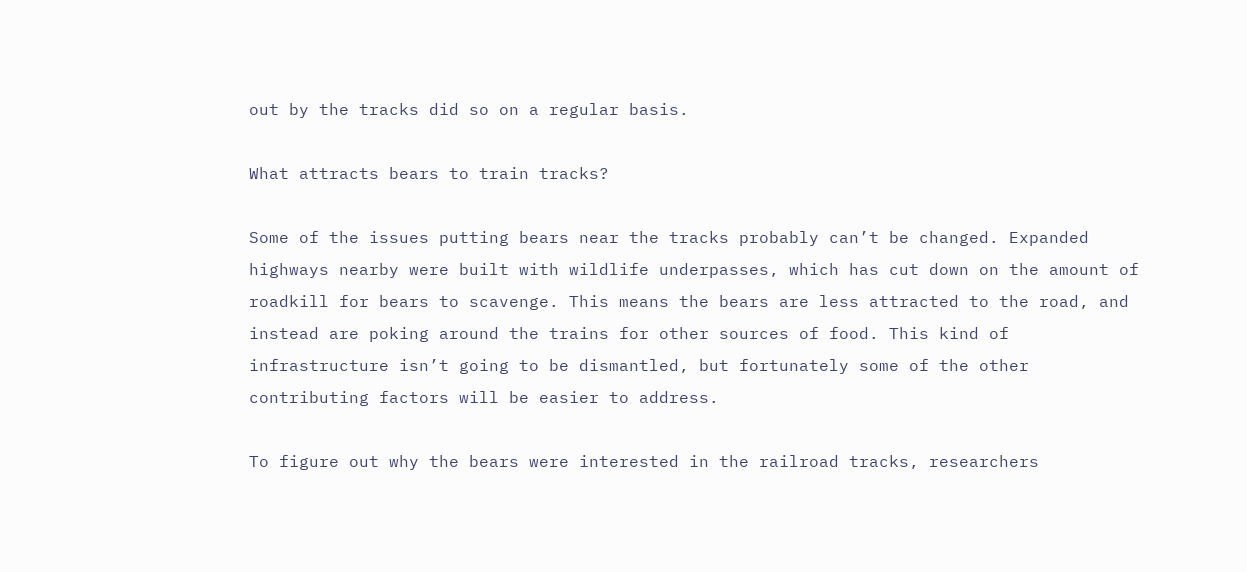out by the tracks did so on a regular basis.

What attracts bears to train tracks?

Some of the issues putting bears near the tracks probably can’t be changed. Expanded highways nearby were built with wildlife underpasses, which has cut down on the amount of roadkill for bears to scavenge. This means the bears are less attracted to the road, and instead are poking around the trains for other sources of food. This kind of infrastructure isn’t going to be dismantled, but fortunately some of the other contributing factors will be easier to address.

To figure out why the bears were interested in the railroad tracks, researchers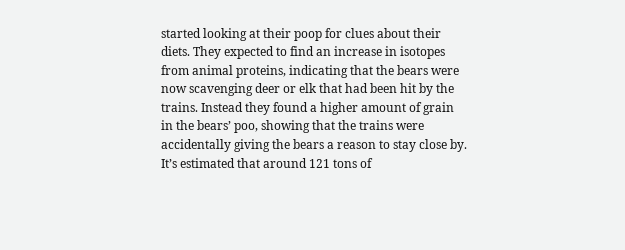started looking at their poop for clues about their diets. They expected to find an increase in isotopes from animal proteins, indicating that the bears were now scavenging deer or elk that had been hit by the trains. Instead they found a higher amount of grain in the bears’ poo, showing that the trains were accidentally giving the bears a reason to stay close by. It’s estimated that around 121 tons of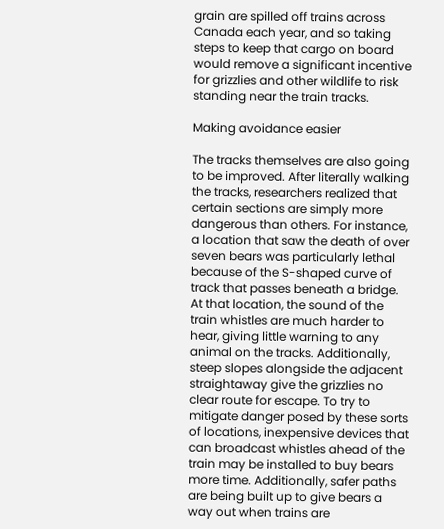grain are spilled off trains across Canada each year, and so taking steps to keep that cargo on board would remove a significant incentive for grizzlies and other wildlife to risk standing near the train tracks.

Making avoidance easier

The tracks themselves are also going to be improved. After literally walking the tracks, researchers realized that certain sections are simply more dangerous than others. For instance, a location that saw the death of over seven bears was particularly lethal because of the S-shaped curve of track that passes beneath a bridge. At that location, the sound of the train whistles are much harder to hear, giving little warning to any animal on the tracks. Additionally, steep slopes alongside the adjacent straightaway give the grizzlies no clear route for escape. To try to mitigate danger posed by these sorts of locations, inexpensive devices that can broadcast whistles ahead of the train may be installed to buy bears more time. Additionally, safer paths are being built up to give bears a way out when trains are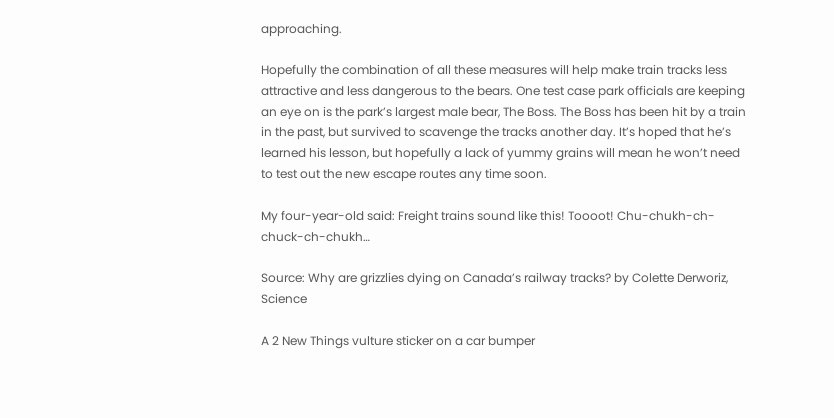approaching.

Hopefully the combination of all these measures will help make train tracks less attractive and less dangerous to the bears. One test case park officials are keeping an eye on is the park’s largest male bear, The Boss. The Boss has been hit by a train in the past, but survived to scavenge the tracks another day. It’s hoped that he’s learned his lesson, but hopefully a lack of yummy grains will mean he won’t need to test out the new escape routes any time soon.

My four-year-old said: Freight trains sound like this! Toooot! Chu-chukh-ch-chuck-ch-chukh…

Source: Why are grizzlies dying on Canada’s railway tracks? by Colette Derworiz, Science

A 2 New Things vulture sticker on a car bumper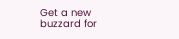Get a new buzzard for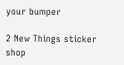your bumper

2 New Things sticker shop